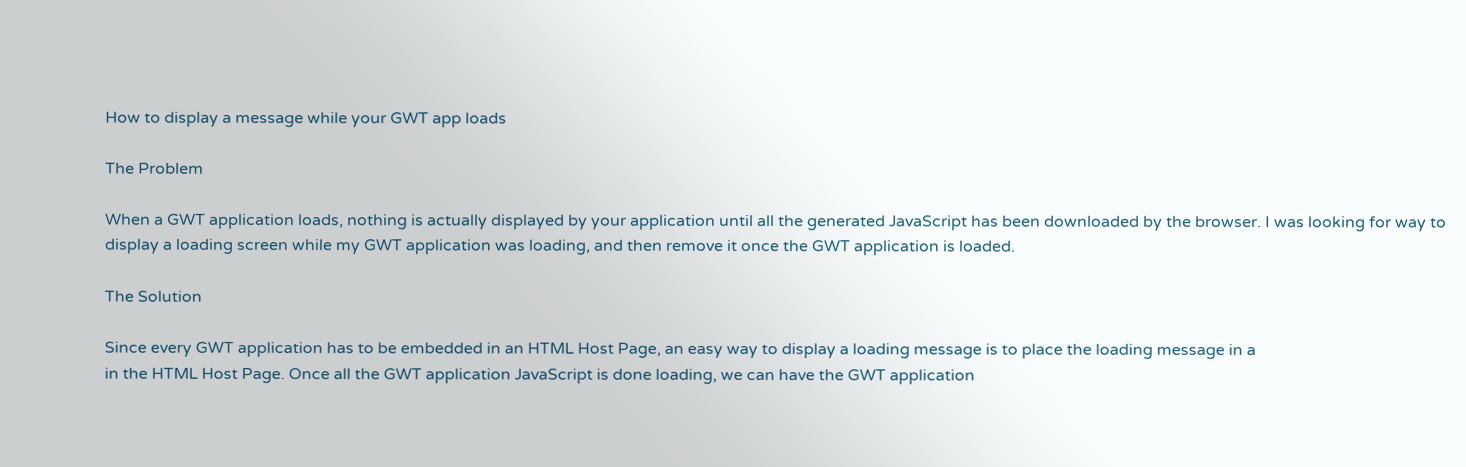How to display a message while your GWT app loads

The Problem

When a GWT application loads, nothing is actually displayed by your application until all the generated JavaScript has been downloaded by the browser. I was looking for way to display a loading screen while my GWT application was loading, and then remove it once the GWT application is loaded.

The Solution

Since every GWT application has to be embedded in an HTML Host Page, an easy way to display a loading message is to place the loading message in a
in the HTML Host Page. Once all the GWT application JavaScript is done loading, we can have the GWT application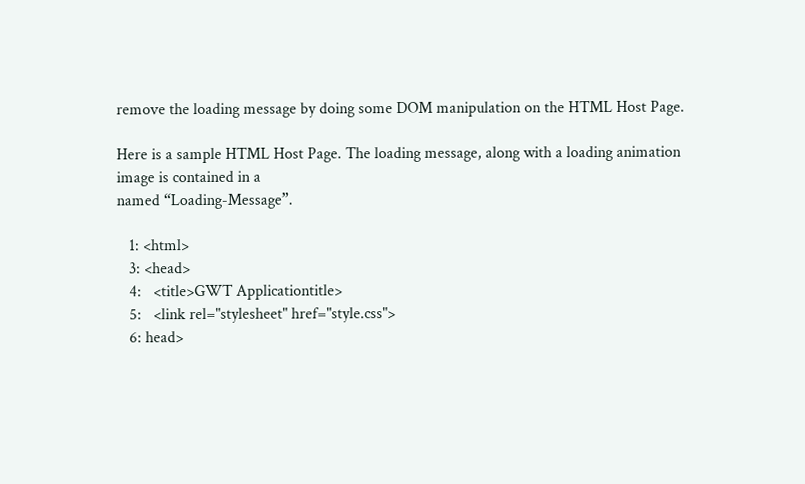remove the loading message by doing some DOM manipulation on the HTML Host Page.

Here is a sample HTML Host Page. The loading message, along with a loading animation image is contained in a
named “Loading-Message”.

   1: <html>
   3: <head>
   4:   <title>GWT Applicationtitle>
   5:   <link rel="stylesheet" href="style.css">
   6: head>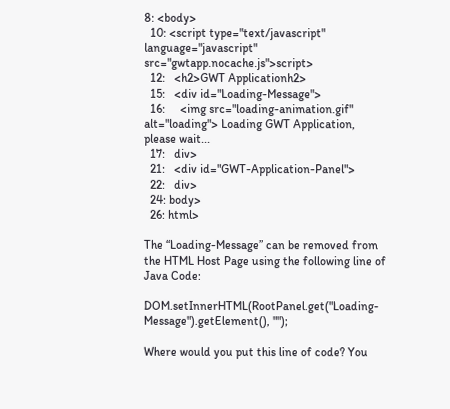8: <body>
  10: <script type="text/javascript" language="javascript" src="gwtapp.nocache.js">script>
  12:   <h2>GWT Applicationh2>
  15:   <div id="Loading-Message">
  16:     <img src="loading-animation.gif"  alt="loading"> Loading GWT Application, please wait...
  17:   div>
  21:   <div id="GWT-Application-Panel">
  22:   div>
  24: body>
  26: html>

The “Loading-Message” can be removed from the HTML Host Page using the following line of Java Code:

DOM.setInnerHTML(RootPanel.get("Loading-Message").getElement(), "");

Where would you put this line of code? You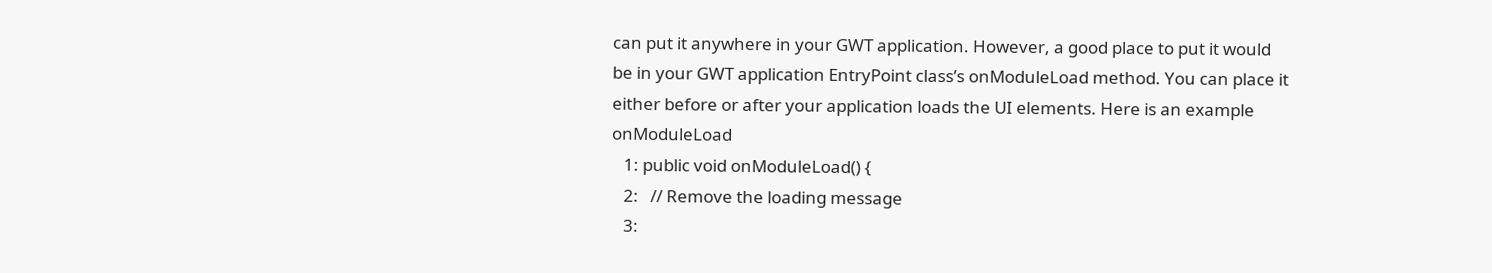can put it anywhere in your GWT application. However, a good place to put it would be in your GWT application EntryPoint class’s onModuleLoad method. You can place it either before or after your application loads the UI elements. Here is an example onModuleLoad
   1: public void onModuleLoad() {
   2:   // Remove the loading message
   3: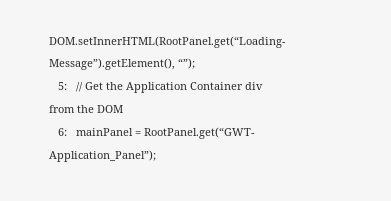DOM.setInnerHTML(RootPanel.get(“Loading-Message”).getElement(), “”);
   5:   // Get the Application Container div from the DOM
   6:   mainPanel = RootPanel.get(“GWT-Application_Panel”);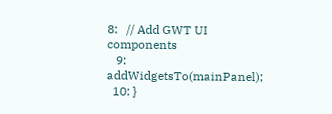8:   // Add GWT UI components
   9:   addWidgetsTo(mainPanel);
  10: }